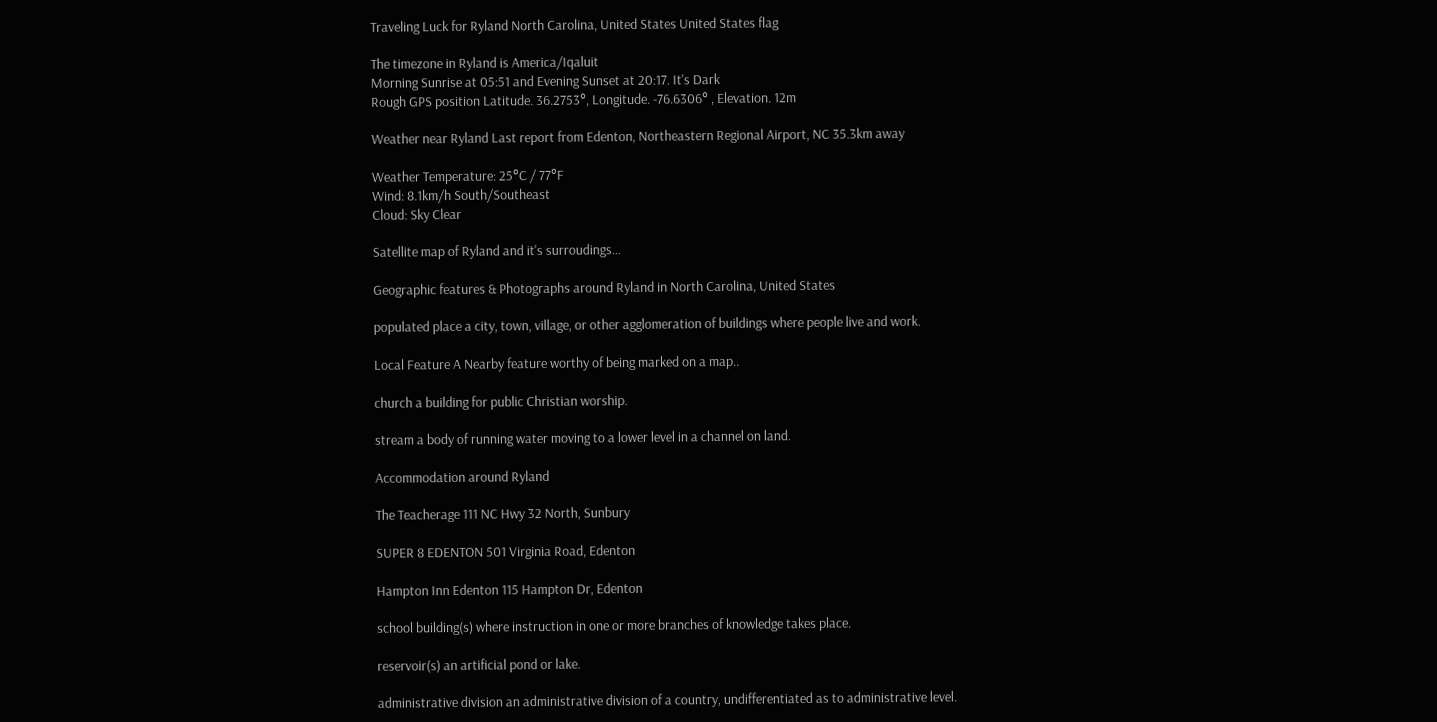Traveling Luck for Ryland North Carolina, United States United States flag

The timezone in Ryland is America/Iqaluit
Morning Sunrise at 05:51 and Evening Sunset at 20:17. It's Dark
Rough GPS position Latitude. 36.2753°, Longitude. -76.6306° , Elevation. 12m

Weather near Ryland Last report from Edenton, Northeastern Regional Airport, NC 35.3km away

Weather Temperature: 25°C / 77°F
Wind: 8.1km/h South/Southeast
Cloud: Sky Clear

Satellite map of Ryland and it's surroudings...

Geographic features & Photographs around Ryland in North Carolina, United States

populated place a city, town, village, or other agglomeration of buildings where people live and work.

Local Feature A Nearby feature worthy of being marked on a map..

church a building for public Christian worship.

stream a body of running water moving to a lower level in a channel on land.

Accommodation around Ryland

The Teacherage 111 NC Hwy 32 North, Sunbury

SUPER 8 EDENTON 501 Virginia Road, Edenton

Hampton Inn Edenton 115 Hampton Dr, Edenton

school building(s) where instruction in one or more branches of knowledge takes place.

reservoir(s) an artificial pond or lake.

administrative division an administrative division of a country, undifferentiated as to administrative level.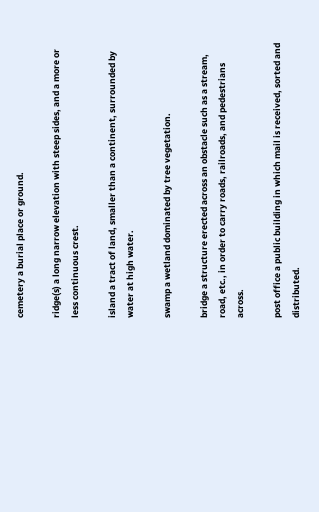cemetery a burial place or ground.

ridge(s) a long narrow elevation with steep sides, and a more or less continuous crest.

island a tract of land, smaller than a continent, surrounded by water at high water.

swamp a wetland dominated by tree vegetation.

bridge a structure erected across an obstacle such as a stream, road, etc., in order to carry roads, railroads, and pedestrians across.

post office a public building in which mail is received, sorted and distributed.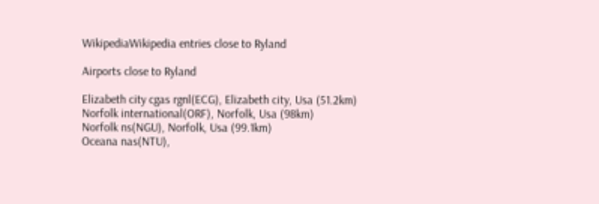WikipediaWikipedia entries close to Ryland

Airports close to Ryland

Elizabeth city cgas rgnl(ECG), Elizabeth city, Usa (51.2km)
Norfolk international(ORF), Norfolk, Usa (98km)
Norfolk ns(NGU), Norfolk, Usa (99.1km)
Oceana nas(NTU),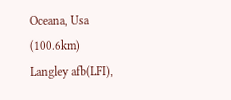Oceana, Usa (100.6km)
Langley afb(LFI),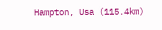Hampton, Usa (115.4km)